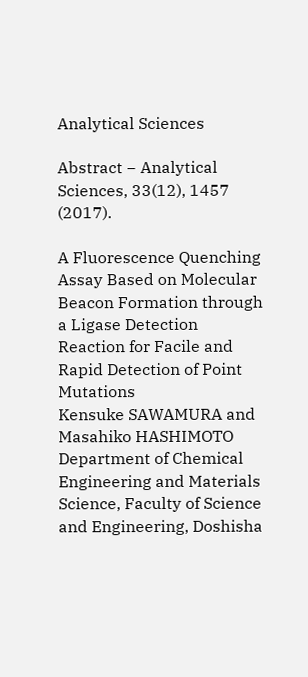Analytical Sciences

Abstract − Analytical Sciences, 33(12), 1457 (2017).

A Fluorescence Quenching Assay Based on Molecular Beacon Formation through a Ligase Detection Reaction for Facile and Rapid Detection of Point Mutations
Kensuke SAWAMURA and Masahiko HASHIMOTO
Department of Chemical Engineering and Materials Science, Faculty of Science and Engineering, Doshisha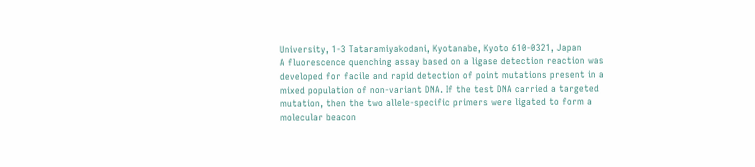University, 1-3 Tataramiyakodani, Kyotanabe, Kyoto 610-0321, Japan
A fluorescence quenching assay based on a ligase detection reaction was developed for facile and rapid detection of point mutations present in a mixed population of non-variant DNA. If the test DNA carried a targeted mutation, then the two allele-specific primers were ligated to form a molecular beacon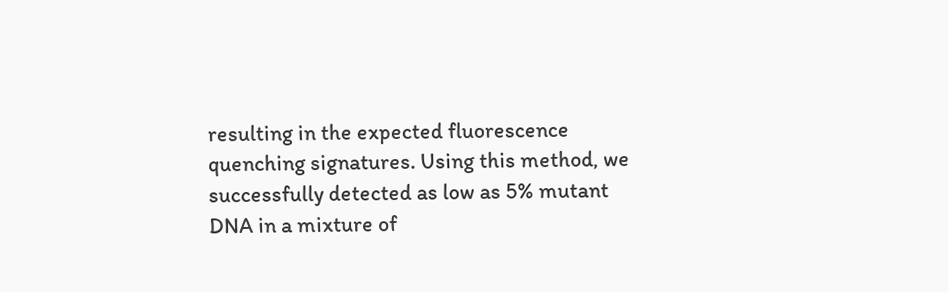resulting in the expected fluorescence quenching signatures. Using this method, we successfully detected as low as 5% mutant DNA in a mixture of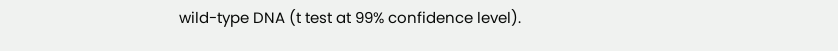wild-type DNA (t test at 99% confidence level).